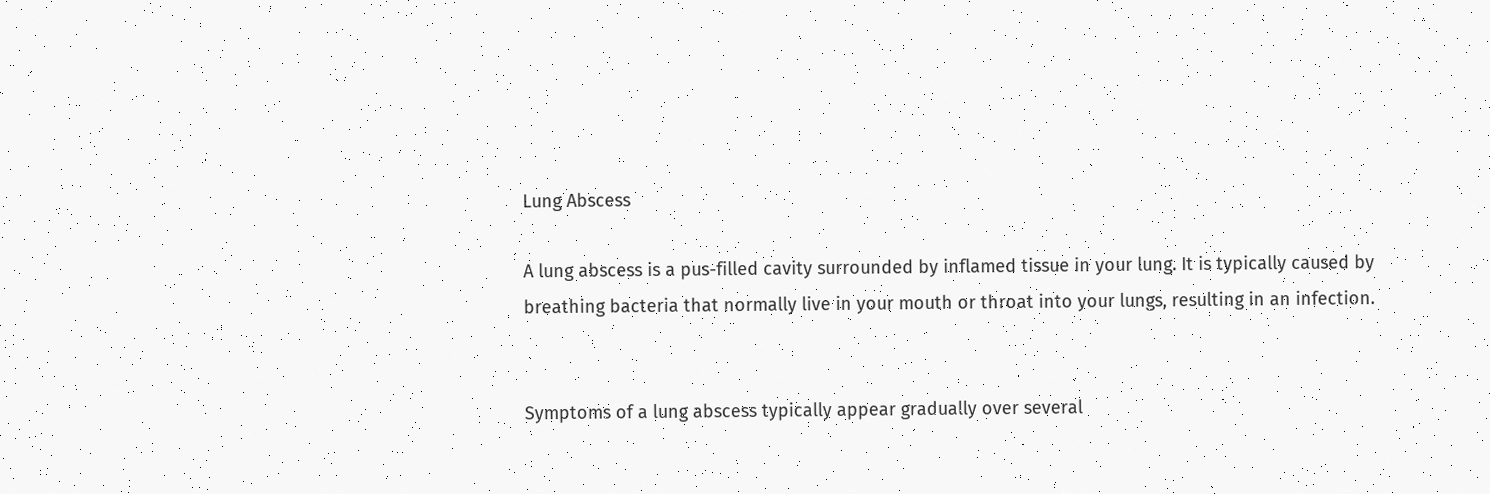Lung Abscess

A lung abscess is a pus-filled cavity surrounded by inflamed tissue in your lung. It is typically caused by breathing bacteria that normally live in your mouth or throat into your lungs, resulting in an infection.


Symptoms of a lung abscess typically appear gradually over several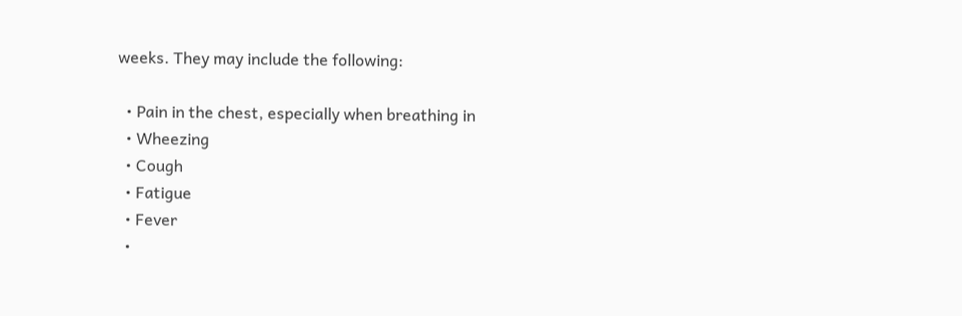weeks. They may include the following:

  • Pain in the chest, especially when breathing in
  • Wheezing
  • Cough
  • Fatigue
  • Fever
  •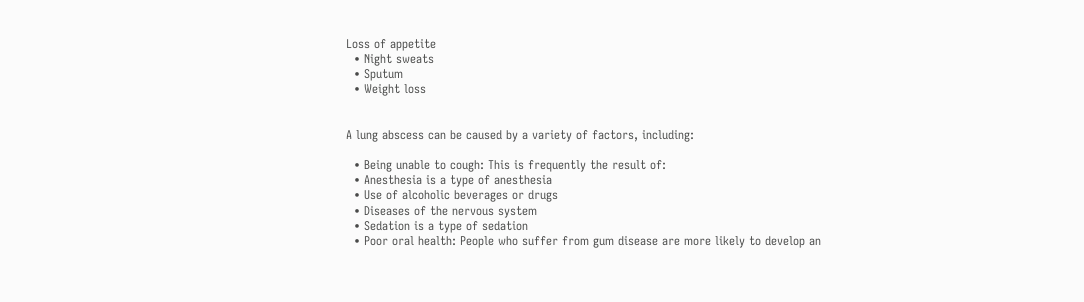Loss of appetite
  • Night sweats
  • Sputum
  • Weight loss


A lung abscess can be caused by a variety of factors, including:

  • Being unable to cough: This is frequently the result of:
  • Anesthesia is a type of anesthesia
  • Use of alcoholic beverages or drugs
  • Diseases of the nervous system
  • Sedation is a type of sedation
  • Poor oral health: People who suffer from gum disease are more likely to develop an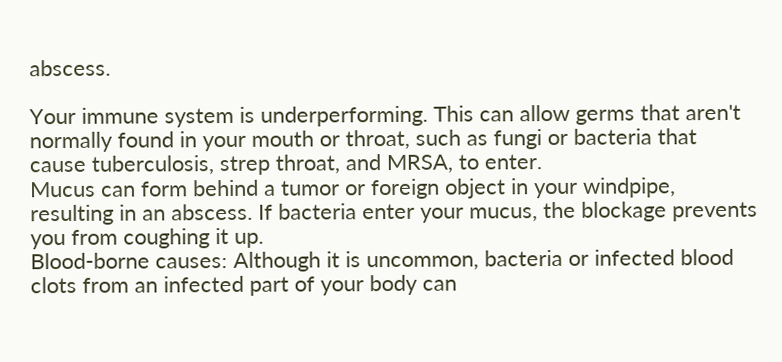abscess.

Your immune system is underperforming. This can allow germs that aren't normally found in your mouth or throat, such as fungi or bacteria that cause tuberculosis, strep throat, and MRSA, to enter.
Mucus can form behind a tumor or foreign object in your windpipe, resulting in an abscess. If bacteria enter your mucus, the blockage prevents you from coughing it up.
Blood-borne causes: Although it is uncommon, bacteria or infected blood clots from an infected part of your body can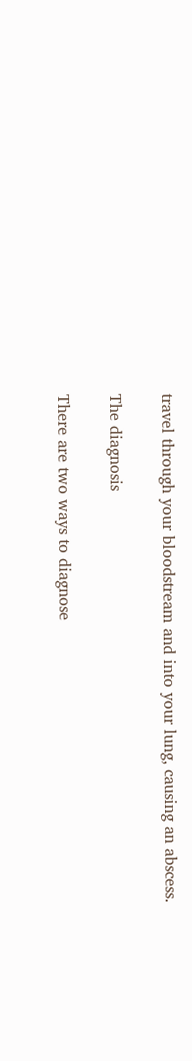travel through your bloodstream and into your lung, causing an abscess.

The diagnosis

There are two ways to diagnose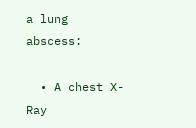a lung abscess:

  • A chest X-Ray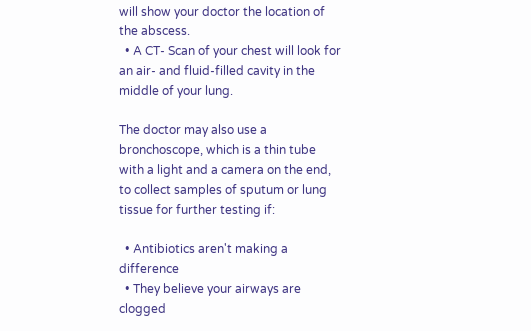will show your doctor the location of the abscess.
  • A CT- Scan of your chest will look for an air- and fluid-filled cavity in the middle of your lung.

The doctor may also use a bronchoscope, which is a thin tube with a light and a camera on the end, to collect samples of sputum or lung tissue for further testing if:

  • Antibiotics aren't making a difference
  • They believe your airways are clogged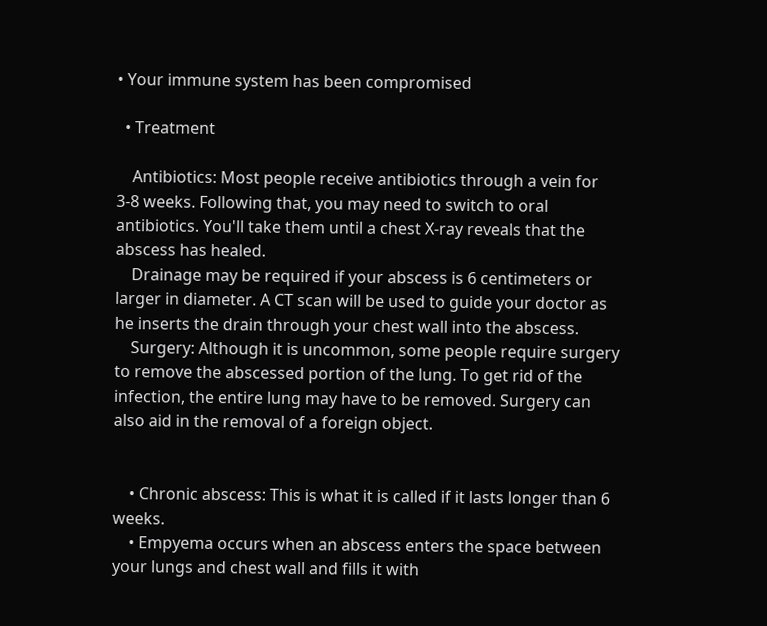• Your immune system has been compromised

  • Treatment

    Antibiotics: Most people receive antibiotics through a vein for 3-8 weeks. Following that, you may need to switch to oral antibiotics. You'll take them until a chest X-ray reveals that the abscess has healed.
    Drainage may be required if your abscess is 6 centimeters or larger in diameter. A CT scan will be used to guide your doctor as he inserts the drain through your chest wall into the abscess.
    Surgery: Although it is uncommon, some people require surgery to remove the abscessed portion of the lung. To get rid of the infection, the entire lung may have to be removed. Surgery can also aid in the removal of a foreign object.


    • Chronic abscess: This is what it is called if it lasts longer than 6 weeks.
    • Empyema occurs when an abscess enters the space between your lungs and chest wall and fills it with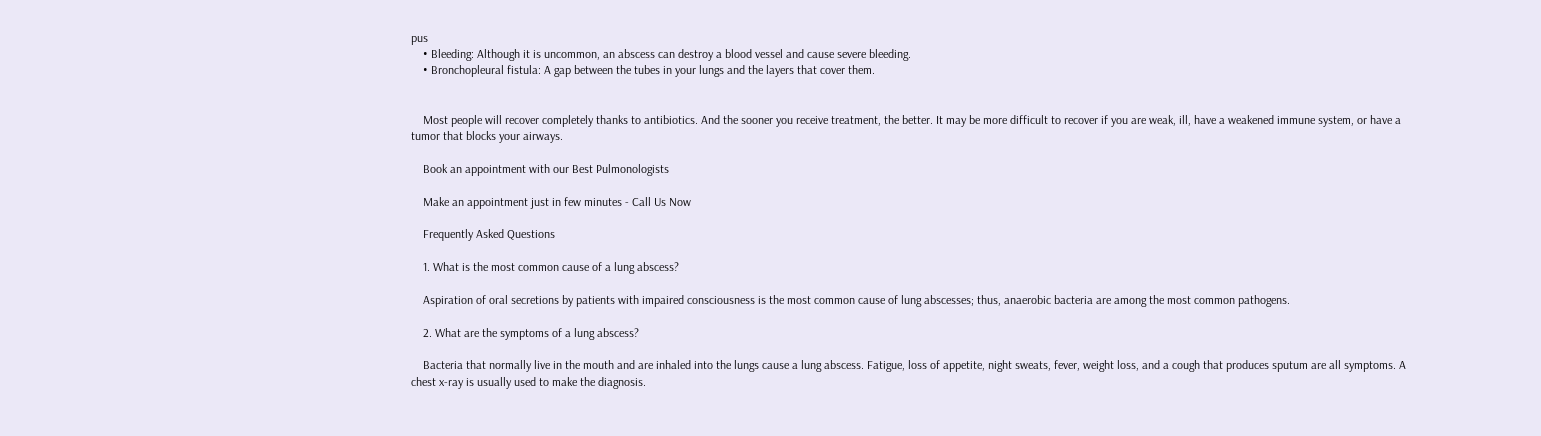pus
    • Bleeding: Although it is uncommon, an abscess can destroy a blood vessel and cause severe bleeding.
    • Bronchopleural fistula: A gap between the tubes in your lungs and the layers that cover them.


    Most people will recover completely thanks to antibiotics. And the sooner you receive treatment, the better. It may be more difficult to recover if you are weak, ill, have a weakened immune system, or have a tumor that blocks your airways.

    Book an appointment with our Best Pulmonologists

    Make an appointment just in few minutes - Call Us Now

    Frequently Asked Questions

    1. What is the most common cause of a lung abscess?

    Aspiration of oral secretions by patients with impaired consciousness is the most common cause of lung abscesses; thus, anaerobic bacteria are among the most common pathogens.

    2. What are the symptoms of a lung abscess?

    Bacteria that normally live in the mouth and are inhaled into the lungs cause a lung abscess. Fatigue, loss of appetite, night sweats, fever, weight loss, and a cough that produces sputum are all symptoms. A chest x-ray is usually used to make the diagnosis.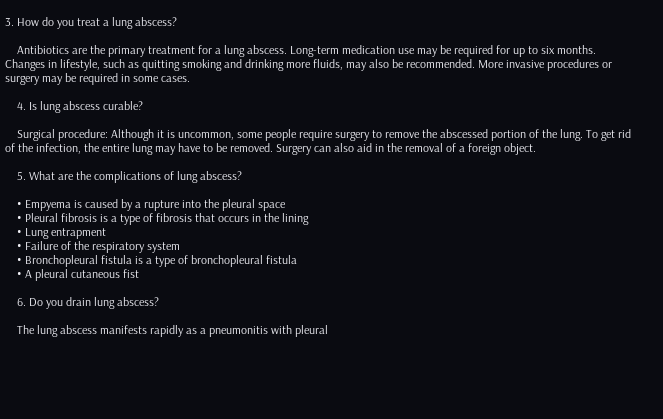3. How do you treat a lung abscess?

    Antibiotics are the primary treatment for a lung abscess. Long-term medication use may be required for up to six months. Changes in lifestyle, such as quitting smoking and drinking more fluids, may also be recommended. More invasive procedures or surgery may be required in some cases.

    4. Is lung abscess curable?

    Surgical procedure: Although it is uncommon, some people require surgery to remove the abscessed portion of the lung. To get rid of the infection, the entire lung may have to be removed. Surgery can also aid in the removal of a foreign object.

    5. What are the complications of lung abscess?

    • Empyema is caused by a rupture into the pleural space
    • Pleural fibrosis is a type of fibrosis that occurs in the lining
    • Lung entrapment
    • Failure of the respiratory system
    • Bronchopleural fistula is a type of bronchopleural fistula
    • A pleural cutaneous fist

    6. Do you drain lung abscess?

    The lung abscess manifests rapidly as a pneumonitis with pleural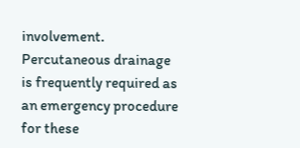involvement. Percutaneous drainage is frequently required as an emergency procedure for these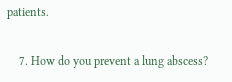patients.

    7. How do you prevent a lung abscess?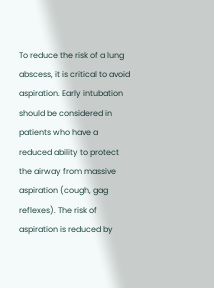To reduce the risk of a lung abscess, it is critical to avoid aspiration. Early intubation should be considered in patients who have a reduced ability to protect the airway from massive aspiration (cough, gag reflexes). The risk of aspiration is reduced by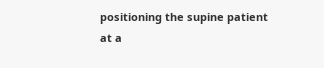positioning the supine patient at a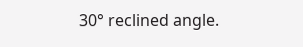30° reclined angle.